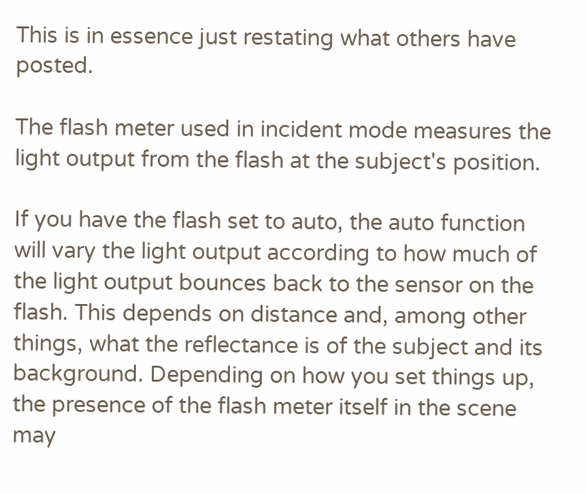This is in essence just restating what others have posted.

The flash meter used in incident mode measures the light output from the flash at the subject's position.

If you have the flash set to auto, the auto function will vary the light output according to how much of the light output bounces back to the sensor on the flash. This depends on distance and, among other things, what the reflectance is of the subject and its background. Depending on how you set things up, the presence of the flash meter itself in the scene may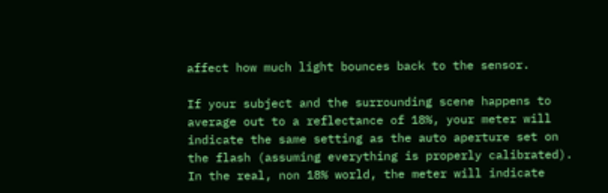affect how much light bounces back to the sensor.

If your subject and the surrounding scene happens to average out to a reflectance of 18%, your meter will indicate the same setting as the auto aperture set on the flash (assuming everything is properly calibrated). In the real, non 18% world, the meter will indicate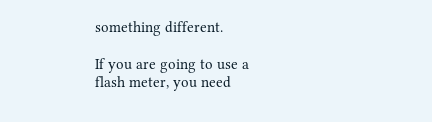something different.

If you are going to use a flash meter, you need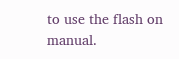to use the flash on manual.